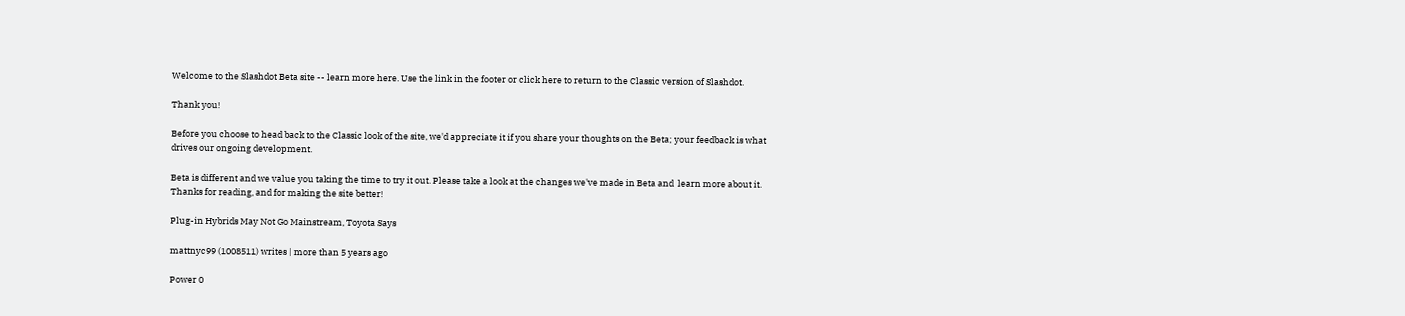Welcome to the Slashdot Beta site -- learn more here. Use the link in the footer or click here to return to the Classic version of Slashdot.

Thank you!

Before you choose to head back to the Classic look of the site, we'd appreciate it if you share your thoughts on the Beta; your feedback is what drives our ongoing development.

Beta is different and we value you taking the time to try it out. Please take a look at the changes we've made in Beta and  learn more about it. Thanks for reading, and for making the site better!

Plug-in Hybrids May Not Go Mainstream, Toyota Says

mattnyc99 (1008511) writes | more than 5 years ago

Power 0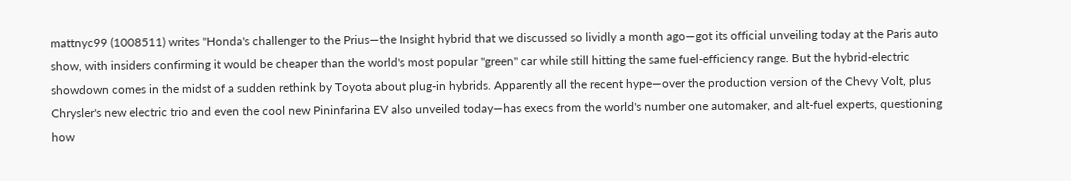mattnyc99 (1008511) writes "Honda's challenger to the Prius—the Insight hybrid that we discussed so lividly a month ago—got its official unveiling today at the Paris auto show, with insiders confirming it would be cheaper than the world's most popular "green" car while still hitting the same fuel-efficiency range. But the hybrid-electric showdown comes in the midst of a sudden rethink by Toyota about plug-in hybrids. Apparently all the recent hype—over the production version of the Chevy Volt, plus Chrysler's new electric trio and even the cool new Pininfarina EV also unveiled today—has execs from the world's number one automaker, and alt-fuel experts, questioning how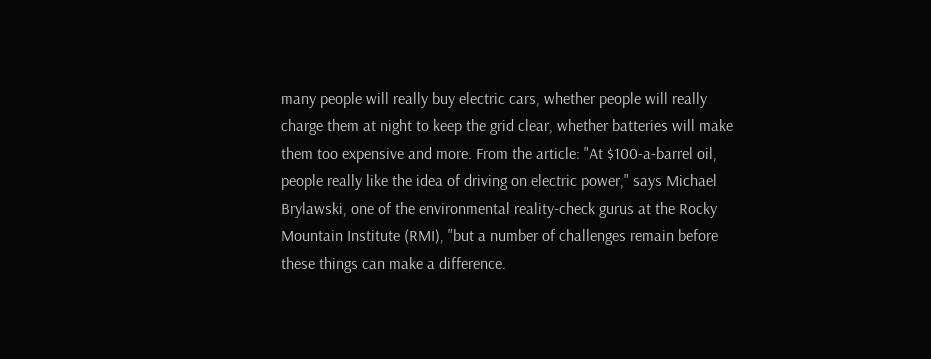many people will really buy electric cars, whether people will really charge them at night to keep the grid clear, whether batteries will make them too expensive and more. From the article: "At $100-a-barrel oil, people really like the idea of driving on electric power," says Michael Brylawski, one of the environmental reality-check gurus at the Rocky Mountain Institute (RMI), "but a number of challenges remain before these things can make a difference.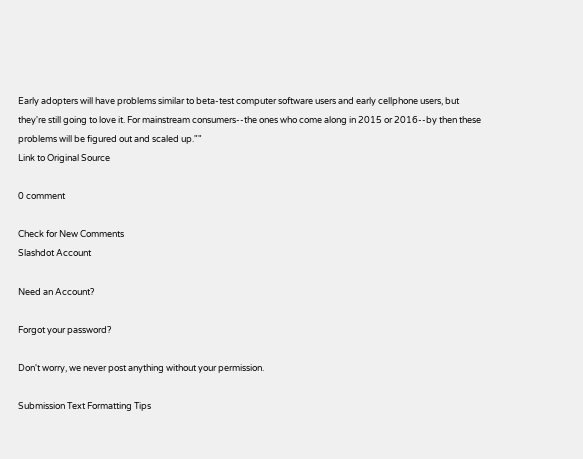Early adopters will have problems similar to beta-test computer software users and early cellphone users, but they're still going to love it. For mainstream consumers--the ones who come along in 2015 or 2016--by then these problems will be figured out and scaled up.""
Link to Original Source

0 comment

Check for New Comments
Slashdot Account

Need an Account?

Forgot your password?

Don't worry, we never post anything without your permission.

Submission Text Formatting Tips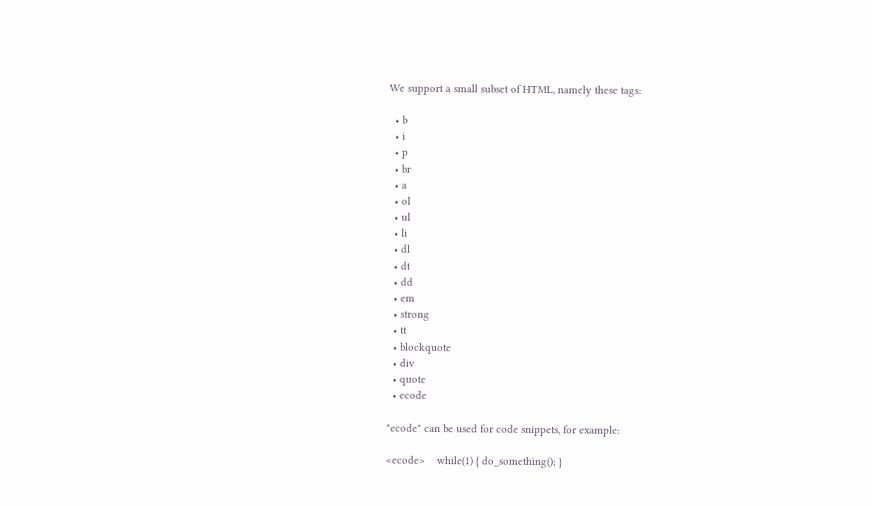We support a small subset of HTML, namely these tags:

  • b
  • i
  • p
  • br
  • a
  • ol
  • ul
  • li
  • dl
  • dt
  • dd
  • em
  • strong
  • tt
  • blockquote
  • div
  • quote
  • ecode

"ecode" can be used for code snippets, for example:

<ecode>    while(1) { do_something(); }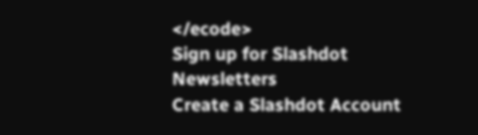</ecode>
Sign up for Slashdot Newsletters
Create a Slashdot Account